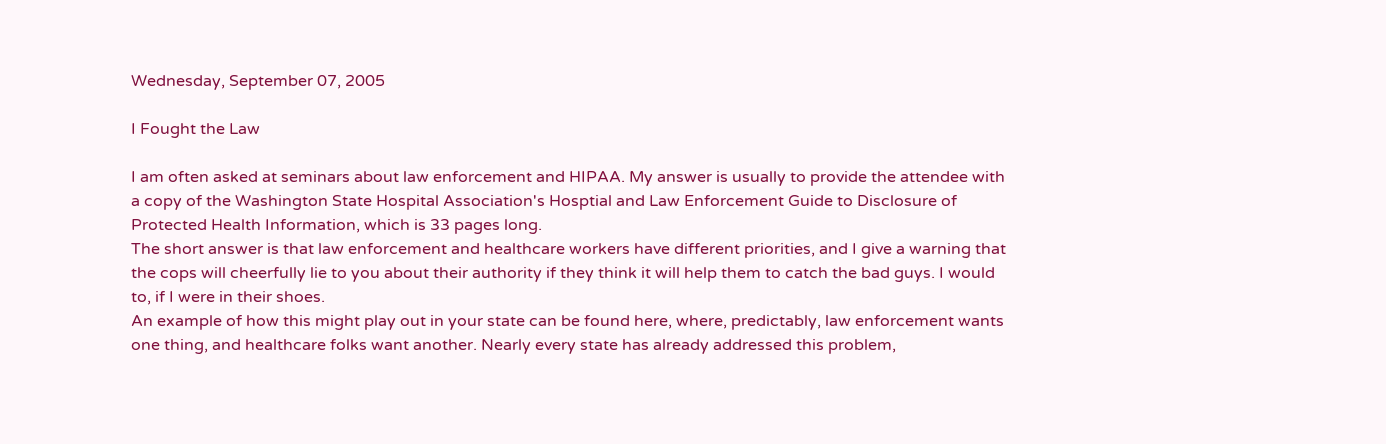Wednesday, September 07, 2005

I Fought the Law

I am often asked at seminars about law enforcement and HIPAA. My answer is usually to provide the attendee with a copy of the Washington State Hospital Association's Hosptial and Law Enforcement Guide to Disclosure of Protected Health Information, which is 33 pages long.
The short answer is that law enforcement and healthcare workers have different priorities, and I give a warning that the cops will cheerfully lie to you about their authority if they think it will help them to catch the bad guys. I would to, if I were in their shoes.
An example of how this might play out in your state can be found here, where, predictably, law enforcement wants one thing, and healthcare folks want another. Nearly every state has already addressed this problem,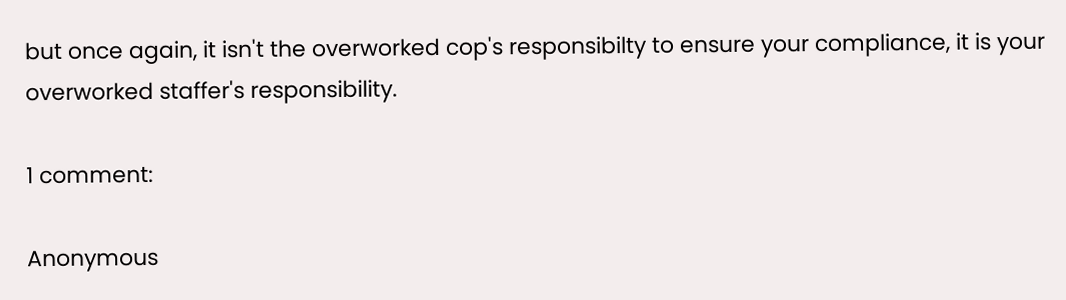but once again, it isn't the overworked cop's responsibilty to ensure your compliance, it is your overworked staffer's responsibility.

1 comment:

Anonymous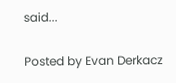said...

Posted by Evan Derkacz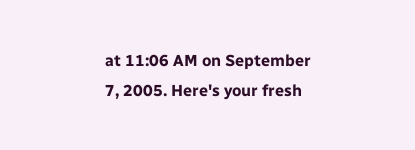at 11:06 AM on September 7, 2005. Here's your fresh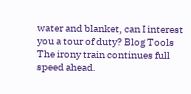water and blanket, can I interest you a tour of duty? Blog Tools The irony train continues full speed ahead.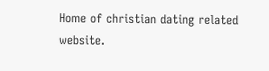Home of christian dating related website.